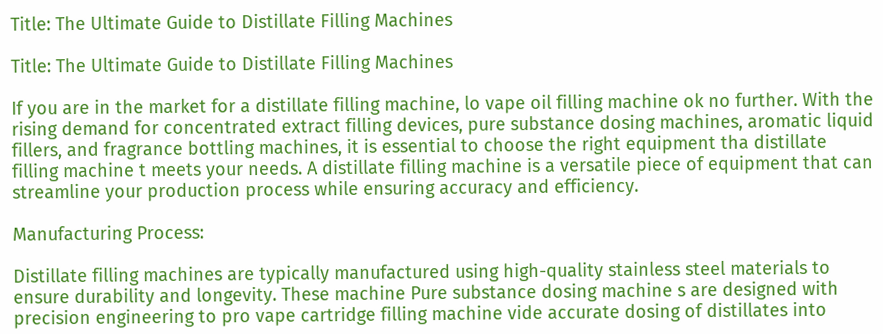Title: The Ultimate Guide to Distillate Filling Machines

Title: The Ultimate Guide to Distillate Filling Machines

If you are in the market for a distillate filling machine, lo vape oil filling machine ok no further. With the rising demand for concentrated extract filling devices, pure substance dosing machines, aromatic liquid fillers, and fragrance bottling machines, it is essential to choose the right equipment tha distillate filling machine t meets your needs. A distillate filling machine is a versatile piece of equipment that can streamline your production process while ensuring accuracy and efficiency.

Manufacturing Process:

Distillate filling machines are typically manufactured using high-quality stainless steel materials to ensure durability and longevity. These machine Pure substance dosing machine s are designed with precision engineering to pro vape cartridge filling machine vide accurate dosing of distillates into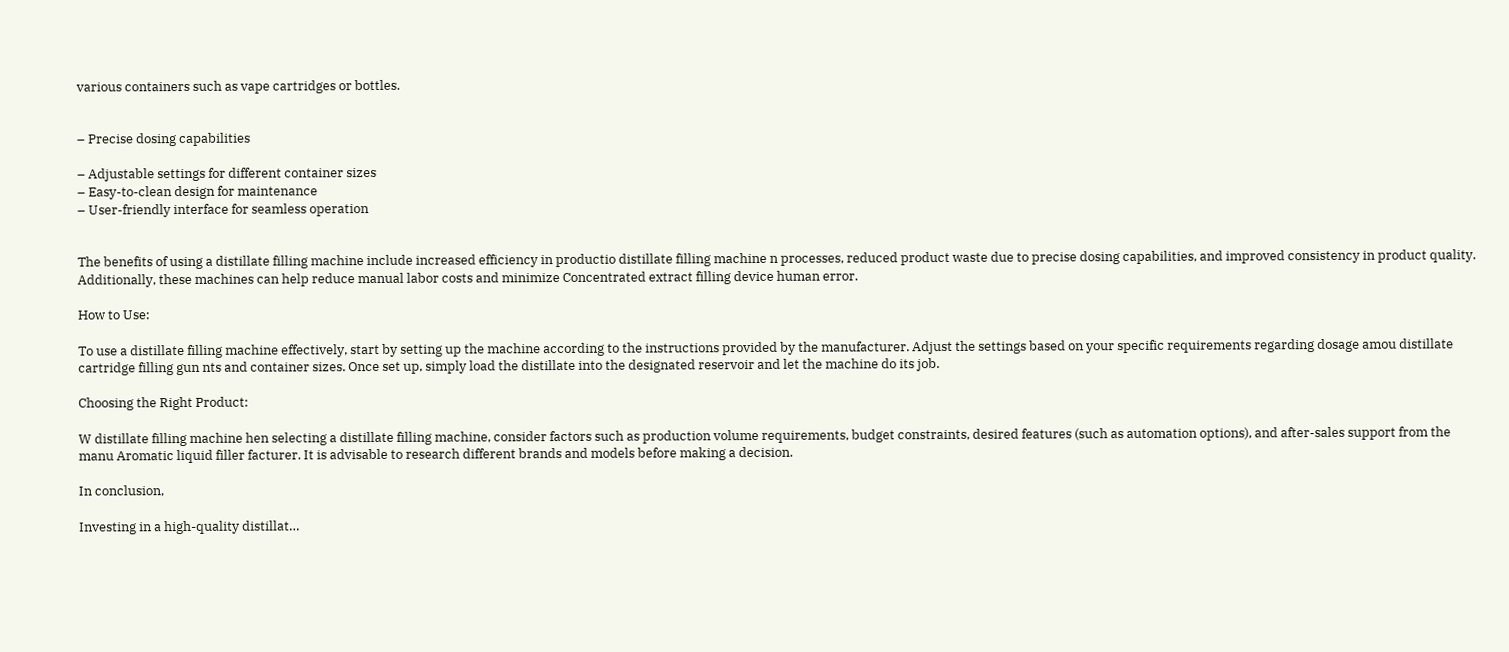various containers such as vape cartridges or bottles.


– Precise dosing capabilities

– Adjustable settings for different container sizes
– Easy-to-clean design for maintenance
– User-friendly interface for seamless operation


The benefits of using a distillate filling machine include increased efficiency in productio distillate filling machine n processes, reduced product waste due to precise dosing capabilities, and improved consistency in product quality. Additionally, these machines can help reduce manual labor costs and minimize Concentrated extract filling device human error.

How to Use:

To use a distillate filling machine effectively, start by setting up the machine according to the instructions provided by the manufacturer. Adjust the settings based on your specific requirements regarding dosage amou distillate cartridge filling gun nts and container sizes. Once set up, simply load the distillate into the designated reservoir and let the machine do its job.

Choosing the Right Product:

W distillate filling machine hen selecting a distillate filling machine, consider factors such as production volume requirements, budget constraints, desired features (such as automation options), and after-sales support from the manu Aromatic liquid filler facturer. It is advisable to research different brands and models before making a decision.

In conclusion,

Investing in a high-quality distillat…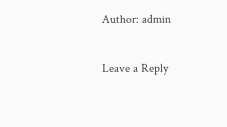Author: admin

Leave a Reply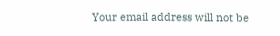Your email address will not be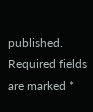published. Required fields are marked *